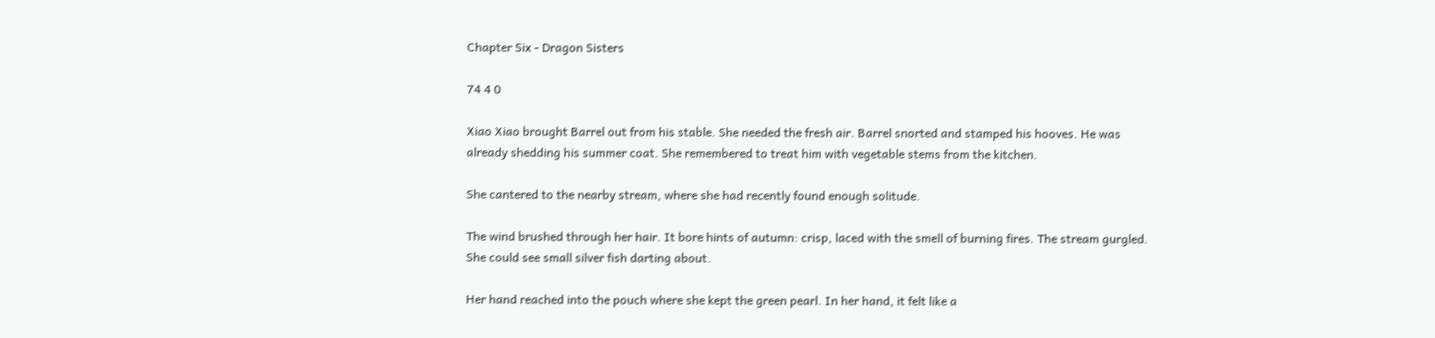Chapter Six - Dragon Sisters

74 4 0

Xiao Xiao brought Barrel out from his stable. She needed the fresh air. Barrel snorted and stamped his hooves. He was already shedding his summer coat. She remembered to treat him with vegetable stems from the kitchen.

She cantered to the nearby stream, where she had recently found enough solitude.

The wind brushed through her hair. It bore hints of autumn: crisp, laced with the smell of burning fires. The stream gurgled. She could see small silver fish darting about.

Her hand reached into the pouch where she kept the green pearl. In her hand, it felt like a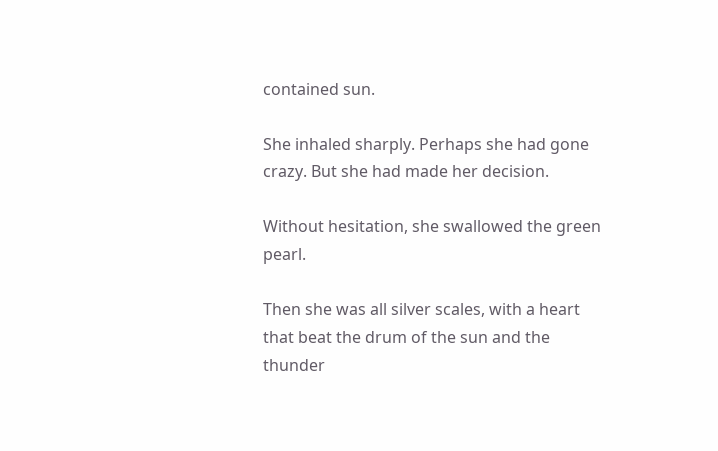contained sun.

She inhaled sharply. Perhaps she had gone crazy. But she had made her decision.

Without hesitation, she swallowed the green pearl.

Then she was all silver scales, with a heart that beat the drum of the sun and the thunder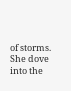of storms. She dove into the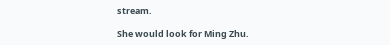stream.

She would look for Ming Zhu.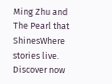Ming Zhu and The Pearl that ShinesWhere stories live. Discover now